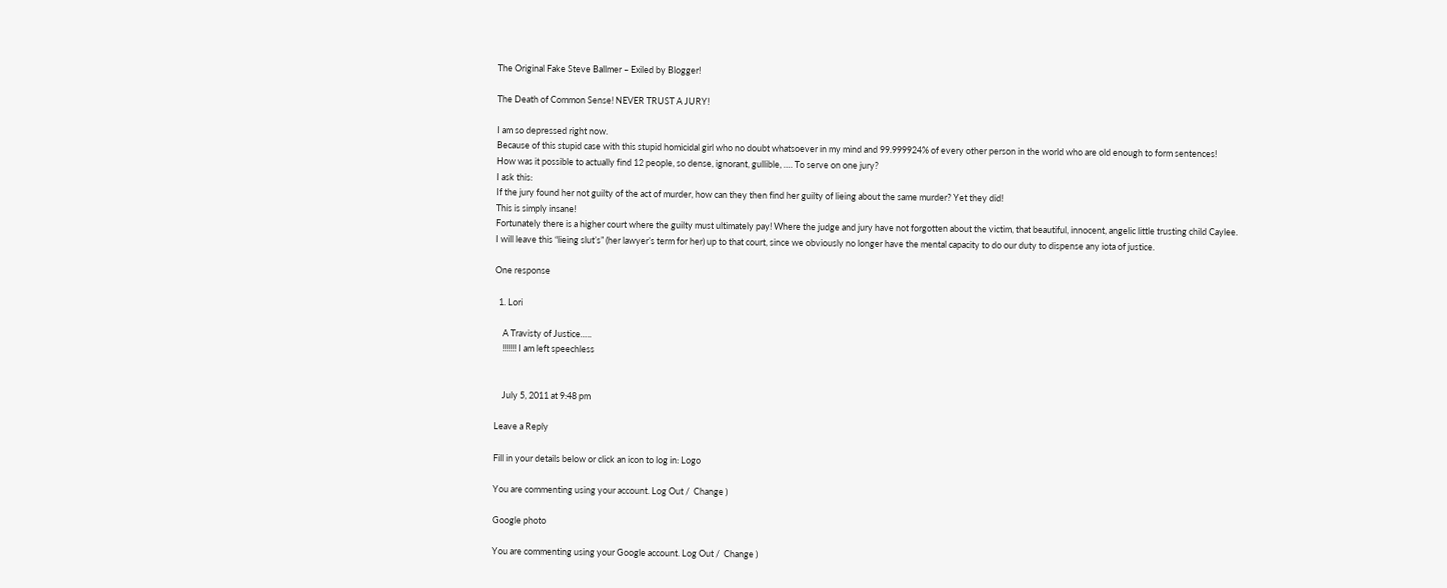The Original Fake Steve Ballmer – Exiled by Blogger!

The Death of Common Sense! NEVER TRUST A JURY!

I am so depressed right now.
Because of this stupid case with this stupid homicidal girl who no doubt whatsoever in my mind and 99.999924% of every other person in the world who are old enough to form sentences!
How was it possible to actually find 12 people, so dense, ignorant, gullible, …. To serve on one jury?
I ask this:
If the jury found her not guilty of the act of murder, how can they then find her guilty of lieing about the same murder? Yet they did!
This is simply insane!
Fortunately there is a higher court where the guilty must ultimately pay! Where the judge and jury have not forgotten about the victim, that beautiful, innocent, angelic little trusting child Caylee.
I will leave this “lieing slut’s” (her lawyer’s term for her) up to that court, since we obviously no longer have the mental capacity to do our duty to dispense any iota of justice.

One response

  1. Lori

    A Travisty of Justice…..
    !!!!!!! I am left speechless


    July 5, 2011 at 9:48 pm

Leave a Reply

Fill in your details below or click an icon to log in: Logo

You are commenting using your account. Log Out /  Change )

Google photo

You are commenting using your Google account. Log Out /  Change )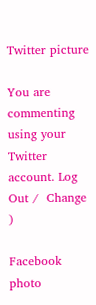Twitter picture

You are commenting using your Twitter account. Log Out /  Change )

Facebook photo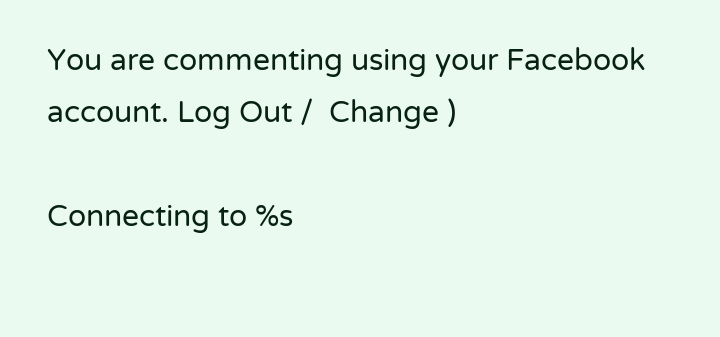You are commenting using your Facebook account. Log Out /  Change )

Connecting to %s